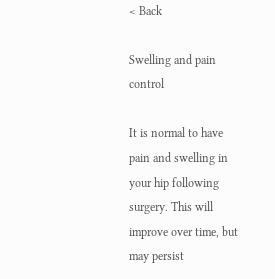< Back

Swelling and pain control

It is normal to have pain and swelling in your hip following surgery. This will improve over time, but may persist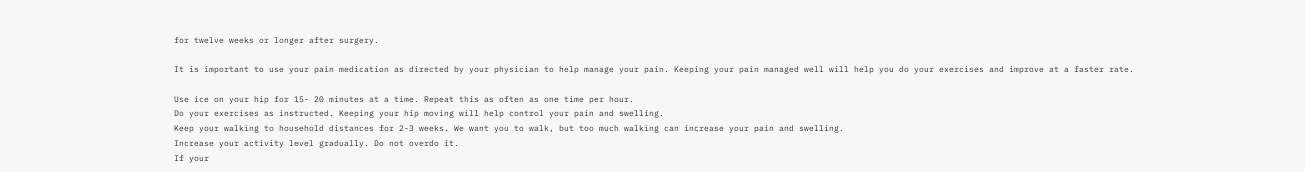for twelve weeks or longer after surgery.

It is important to use your pain medication as directed by your physician to help manage your pain. Keeping your pain managed well will help you do your exercises and improve at a faster rate.

Use ice on your hip for 15- 20 minutes at a time. Repeat this as often as one time per hour.
Do your exercises as instructed. Keeping your hip moving will help control your pain and swelling.
Keep your walking to household distances for 2-3 weeks. We want you to walk, but too much walking can increase your pain and swelling.
Increase your activity level gradually. Do not overdo it.
If your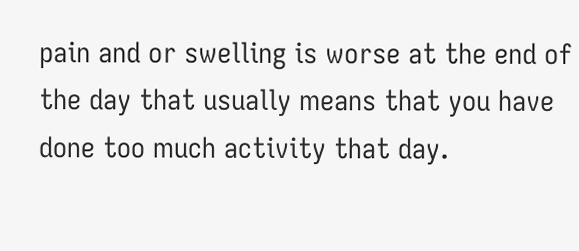pain and or swelling is worse at the end of the day that usually means that you have done too much activity that day.